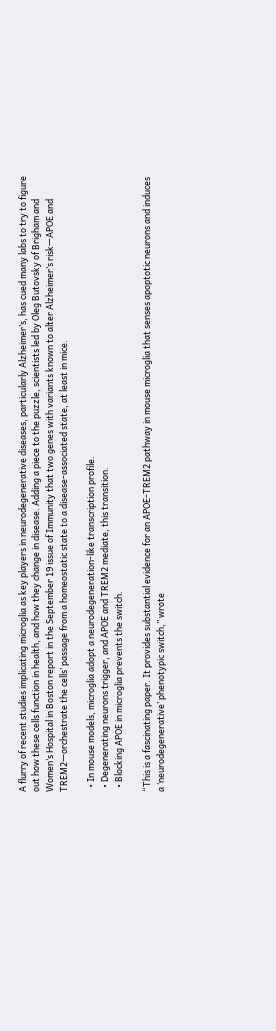A flurry of recent studies implicating microglia as key players in neurodegenerative diseases, particularly Alzheimer’s, has cued many labs to try to figure out how these cells function in health, and how they change in disease. Adding a piece to the puzzle, scientists led by Oleg Butovsky of Brigham and Women’s Hospital in Boston report in the September 19 issue of Immunity that two genes with variants known to alter Alzheimer’s risk—APOE and TREM2—orchestrate the cells’ passage from a homeostatic state to a disease-associated state, at least in mice.

  • In mouse models, microglia adopt a neurodegeneration-like transcription profile.
  • Degenerating neurons trigger, and APOE and TREM2 mediate, this transition.
  • Blocking APOE in microglia prevents the switch.

“This is a fascinating paper. It provides substantial evidence for an APOE-TREM2 pathway in mouse microglia that senses apoptotic neurons and induces a ‘neurodegenerative’ phenotypic switch,” wrote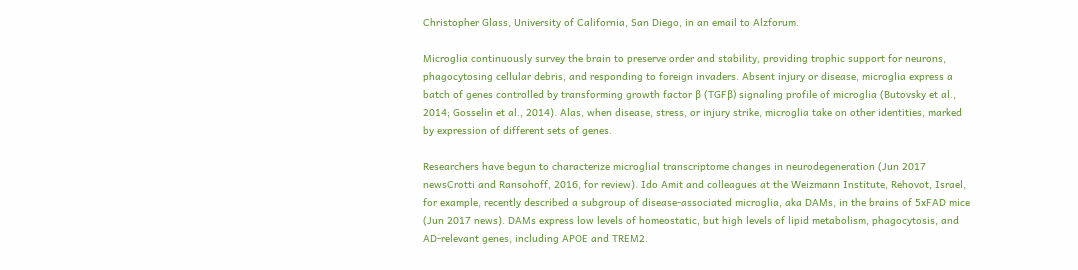Christopher Glass, University of California, San Diego, in an email to Alzforum.

Microglia continuously survey the brain to preserve order and stability, providing trophic support for neurons, phagocytosing cellular debris, and responding to foreign invaders. Absent injury or disease, microglia express a batch of genes controlled by transforming growth factor β (TGFβ) signaling profile of microglia (Butovsky et al., 2014; Gosselin et al., 2014). Alas, when disease, stress, or injury strike, microglia take on other identities, marked by expression of different sets of genes.

Researchers have begun to characterize microglial transcriptome changes in neurodegeneration (Jun 2017 newsCrotti and Ransohoff, 2016, for review). Ido Amit and colleagues at the Weizmann Institute, Rehovot, Israel, for example, recently described a subgroup of disease-associated microglia, aka DAMs, in the brains of 5xFAD mice (Jun 2017 news). DAMs express low levels of homeostatic, but high levels of lipid metabolism, phagocytosis, and AD-relevant genes, including APOE and TREM2.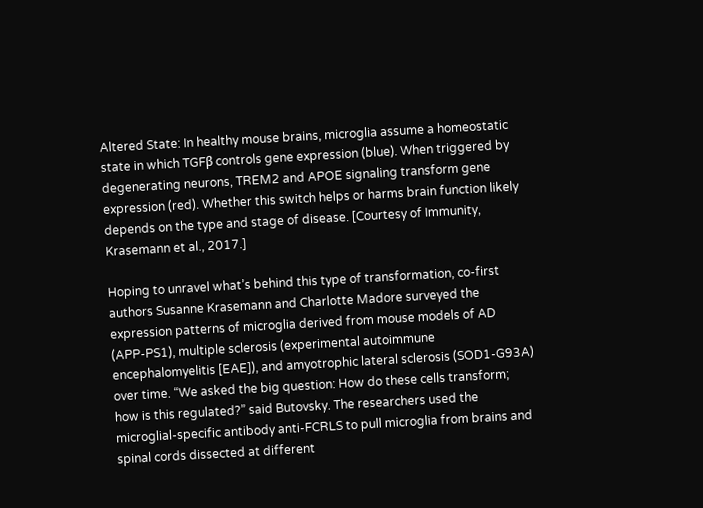Altered State: In healthy mouse brains, microglia assume a homeostatic state in which TGFβ controls gene expression (blue). When triggered by degenerating neurons, TREM2 and APOE signaling transform gene expression (red). Whether this switch helps or harms brain function likely depends on the type and stage of disease. [Courtesy of Immunity, Krasemann et al., 2017.]

Hoping to unravel what’s behind this type of transformation, co-first authors Susanne Krasemann and Charlotte Madore surveyed the expression patterns of microglia derived from mouse models of AD (APP-PS1), multiple sclerosis (experimental autoimmune encephalomyelitis [EAE]), and amyotrophic lateral sclerosis (SOD1-G93A) over time. “We asked the big question: How do these cells transform; how is this regulated?” said Butovsky. The researchers used the microglial-specific antibody anti-FCRLS to pull microglia from brains and spinal cords dissected at different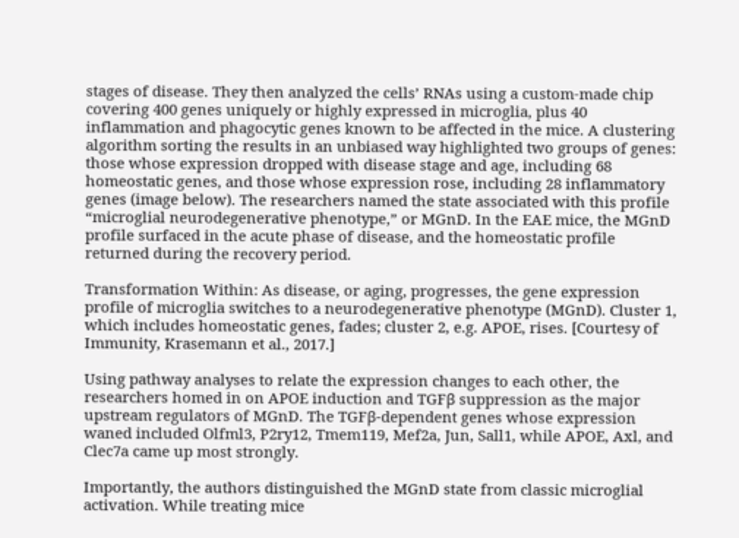stages of disease. They then analyzed the cells’ RNAs using a custom-made chip covering 400 genes uniquely or highly expressed in microglia, plus 40 inflammation and phagocytic genes known to be affected in the mice. A clustering algorithm sorting the results in an unbiased way highlighted two groups of genes: those whose expression dropped with disease stage and age, including 68 homeostatic genes, and those whose expression rose, including 28 inflammatory genes (image below). The researchers named the state associated with this profile “microglial neurodegenerative phenotype,” or MGnD. In the EAE mice, the MGnD profile surfaced in the acute phase of disease, and the homeostatic profile returned during the recovery period.

Transformation Within: As disease, or aging, progresses, the gene expression profile of microglia switches to a neurodegenerative phenotype (MGnD). Cluster 1, which includes homeostatic genes, fades; cluster 2, e.g. APOE, rises. [Courtesy of Immunity, Krasemann et al., 2017.]

Using pathway analyses to relate the expression changes to each other, the researchers homed in on APOE induction and TGFβ suppression as the major upstream regulators of MGnD. The TGFβ-dependent genes whose expression waned included Olfml3, P2ry12, Tmem119, Mef2a, Jun, Sall1, while APOE, Axl, and Clec7a came up most strongly.

Importantly, the authors distinguished the MGnD state from classic microglial activation. While treating mice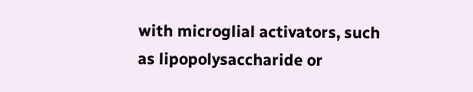with microglial activators, such as lipopolysaccharide or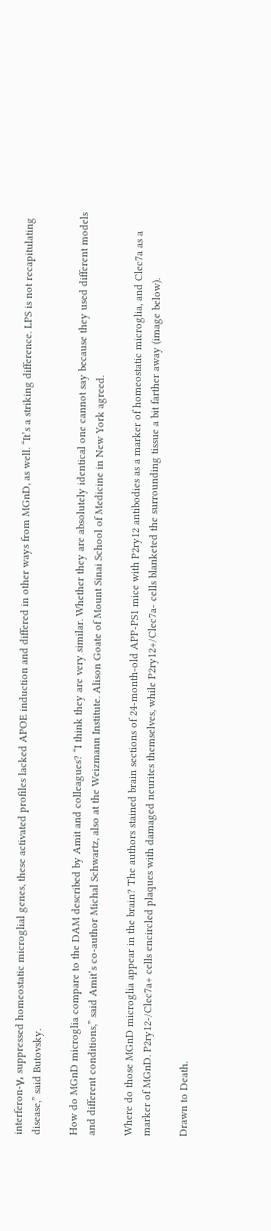interferon-γ, suppressed homeostatic microglial genes, these activated profiles lacked APOE induction and differed in other ways from MGnD, as well. “It’s a striking difference. LPS is not recapitulating disease,” said Butovsky.

How do MGnD microglia compare to the DAM described by Amit and colleagues? “I think they are very similar. Whether they are absolutely identical one cannot say because they used different models and different conditions,” said Amit’s co-author Michal Schwartz, also at the Weizmann Institute. Alison Goate of Mount Sinai School of Medicine in New York agreed.

Where do those MGnD microglia appear in the brain? The authors stained brain sections of 24-month-old APP-PS1 mice with P2ry12 antibodies as a marker of homeostatic microglia, and Clec7a as a marker of MGnD. P2ry12-/Clec7a+ cells encircled plaques with damaged neurites themselves, while P2ry12+/Clec7a- cells blanketed the surrounding tissue a bit farther away (image below).

Drawn to Death.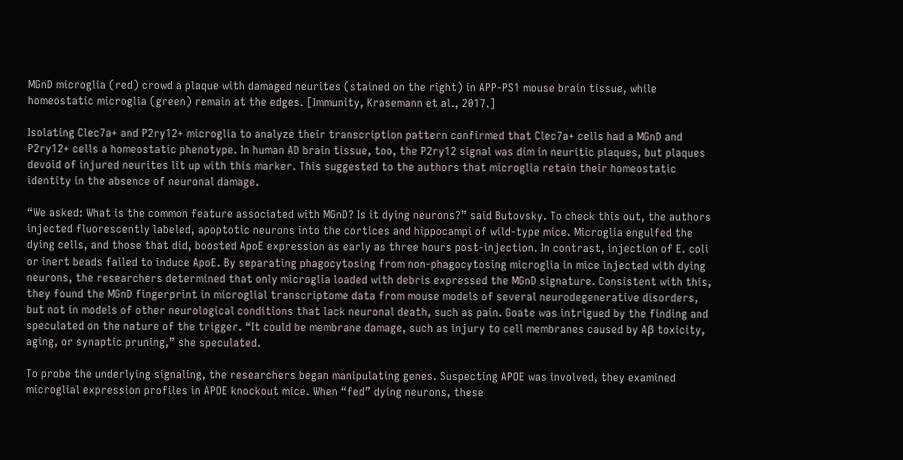MGnD microglia (red) crowd a plaque with damaged neurites (stained on the right) in APP-PS1 mouse brain tissue, while homeostatic microglia (green) remain at the edges. [Immunity, Krasemann et al., 2017.]

Isolating Clec7a+ and P2ry12+ microglia to analyze their transcription pattern confirmed that Clec7a+ cells had a MGnD and P2ry12+ cells a homeostatic phenotype. In human AD brain tissue, too, the P2ry12 signal was dim in neuritic plaques, but plaques devoid of injured neurites lit up with this marker. This suggested to the authors that microglia retain their homeostatic identity in the absence of neuronal damage.

“We asked: What is the common feature associated with MGnD? Is it dying neurons?” said Butovsky. To check this out, the authors injected fluorescently labeled, apoptotic neurons into the cortices and hippocampi of wild-type mice. Microglia engulfed the dying cells, and those that did, boosted ApoE expression as early as three hours post-injection. In contrast, injection of E. coli or inert beads failed to induce ApoE. By separating phagocytosing from non-phagocytosing microglia in mice injected with dying neurons, the researchers determined that only microglia loaded with debris expressed the MGnD signature. Consistent with this, they found the MGnD fingerprint in microglial transcriptome data from mouse models of several neurodegenerative disorders, but not in models of other neurological conditions that lack neuronal death, such as pain. Goate was intrigued by the finding and speculated on the nature of the trigger. “It could be membrane damage, such as injury to cell membranes caused by Aβ toxicity, aging, or synaptic pruning,” she speculated.

To probe the underlying signaling, the researchers began manipulating genes. Suspecting APOE was involved, they examined microglial expression profiles in APOE knockout mice. When “fed” dying neurons, these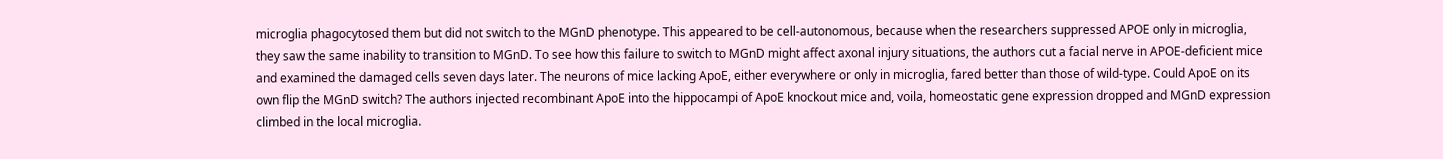microglia phagocytosed them but did not switch to the MGnD phenotype. This appeared to be cell-autonomous, because when the researchers suppressed APOE only in microglia, they saw the same inability to transition to MGnD. To see how this failure to switch to MGnD might affect axonal injury situations, the authors cut a facial nerve in APOE-deficient mice and examined the damaged cells seven days later. The neurons of mice lacking ApoE, either everywhere or only in microglia, fared better than those of wild-type. Could ApoE on its own flip the MGnD switch? The authors injected recombinant ApoE into the hippocampi of ApoE knockout mice and, voila, homeostatic gene expression dropped and MGnD expression climbed in the local microglia.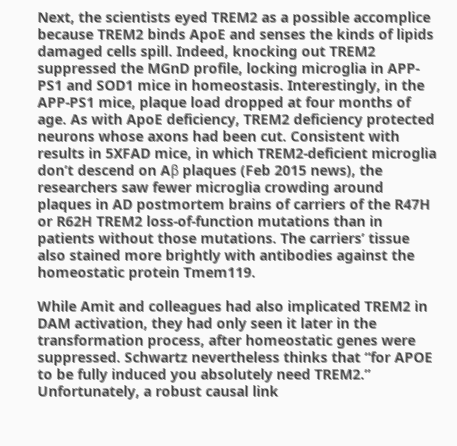Next, the scientists eyed TREM2 as a possible accomplice because TREM2 binds ApoE and senses the kinds of lipids damaged cells spill. Indeed, knocking out TREM2 suppressed the MGnD profile, locking microglia in APP-PS1 and SOD1 mice in homeostasis. Interestingly, in the APP-PS1 mice, plaque load dropped at four months of age. As with ApoE deficiency, TREM2 deficiency protected neurons whose axons had been cut. Consistent with results in 5XFAD mice, in which TREM2-deficient microglia don’t descend on Aβ plaques (Feb 2015 news), the researchers saw fewer microglia crowding around plaques in AD postmortem brains of carriers of the R47H or R62H TREM2 loss-of-function mutations than in patients without those mutations. The carriers’ tissue also stained more brightly with antibodies against the homeostatic protein Tmem119.

While Amit and colleagues had also implicated TREM2 in DAM activation, they had only seen it later in the transformation process, after homeostatic genes were suppressed. Schwartz nevertheless thinks that “for APOE to be fully induced you absolutely need TREM2.” Unfortunately, a robust causal link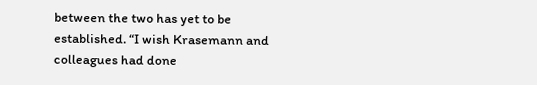between the two has yet to be established. “I wish Krasemann and colleagues had done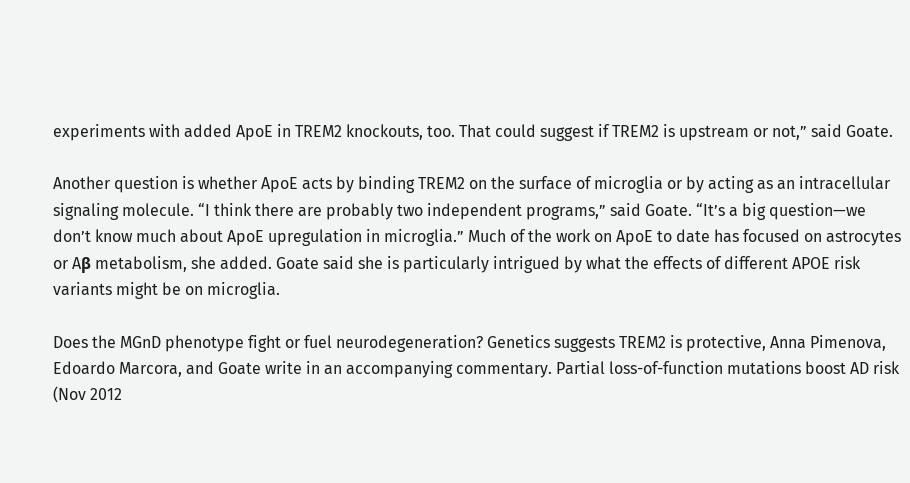experiments with added ApoE in TREM2 knockouts, too. That could suggest if TREM2 is upstream or not,” said Goate.

Another question is whether ApoE acts by binding TREM2 on the surface of microglia or by acting as an intracellular signaling molecule. “I think there are probably two independent programs,” said Goate. “It’s a big question—we don’t know much about ApoE upregulation in microglia.” Much of the work on ApoE to date has focused on astrocytes or Aβ metabolism, she added. Goate said she is particularly intrigued by what the effects of different APOE risk variants might be on microglia.

Does the MGnD phenotype fight or fuel neurodegeneration? Genetics suggests TREM2 is protective, Anna Pimenova, Edoardo Marcora, and Goate write in an accompanying commentary. Partial loss-of-function mutations boost AD risk (Nov 2012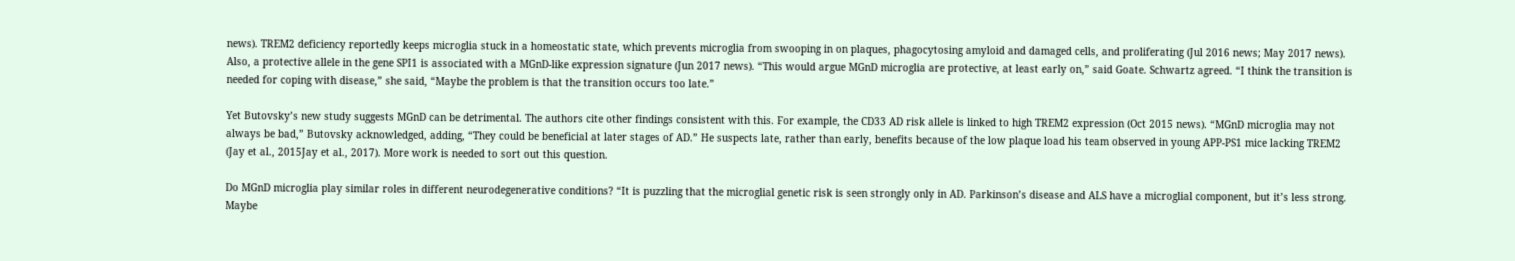news). TREM2 deficiency reportedly keeps microglia stuck in a homeostatic state, which prevents microglia from swooping in on plaques, phagocytosing amyloid and damaged cells, and proliferating (Jul 2016 news; May 2017 news). Also, a protective allele in the gene SPI1 is associated with a MGnD-like expression signature (Jun 2017 news). “This would argue MGnD microglia are protective, at least early on,” said Goate. Schwartz agreed. “I think the transition is needed for coping with disease,” she said, “Maybe the problem is that the transition occurs too late.”

Yet Butovsky’s new study suggests MGnD can be detrimental. The authors cite other findings consistent with this. For example, the CD33 AD risk allele is linked to high TREM2 expression (Oct 2015 news). “MGnD microglia may not always be bad,” Butovsky acknowledged, adding, “They could be beneficial at later stages of AD.” He suspects late, rather than early, benefits because of the low plaque load his team observed in young APP-PS1 mice lacking TREM2 (Jay et al., 2015Jay et al., 2017). More work is needed to sort out this question.

Do MGnD microglia play similar roles in different neurodegenerative conditions? “It is puzzling that the microglial genetic risk is seen strongly only in AD. Parkinson’s disease and ALS have a microglial component, but it’s less strong. Maybe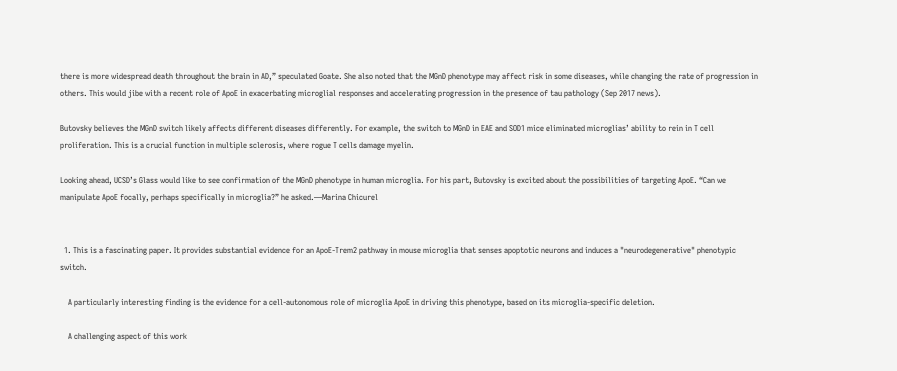there is more widespread death throughout the brain in AD,” speculated Goate. She also noted that the MGnD phenotype may affect risk in some diseases, while changing the rate of progression in others. This would jibe with a recent role of ApoE in exacerbating microglial responses and accelerating progression in the presence of tau pathology (Sep 2017 news).

Butovsky believes the MGnD switch likely affects different diseases differently. For example, the switch to MGnD in EAE and SOD1 mice eliminated microglias’ ability to rein in T cell proliferation. This is a crucial function in multiple sclerosis, where rogue T cells damage myelin.

Looking ahead, UCSD’s Glass would like to see confirmation of the MGnD phenotype in human microglia. For his part, Butovsky is excited about the possibilities of targeting ApoE. “Can we manipulate ApoE focally, perhaps specifically in microglia?” he asked.—Marina Chicurel


  1. This is a fascinating paper. It provides substantial evidence for an ApoE-Trem2 pathway in mouse microglia that senses apoptotic neurons and induces a "neurodegenerative" phenotypic switch.

    A particularly interesting finding is the evidence for a cell-autonomous role of microglia ApoE in driving this phenotype, based on its microglia-specific deletion.

    A challenging aspect of this work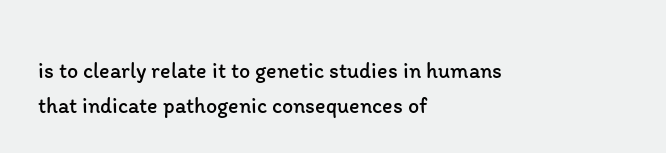is to clearly relate it to genetic studies in humans that indicate pathogenic consequences of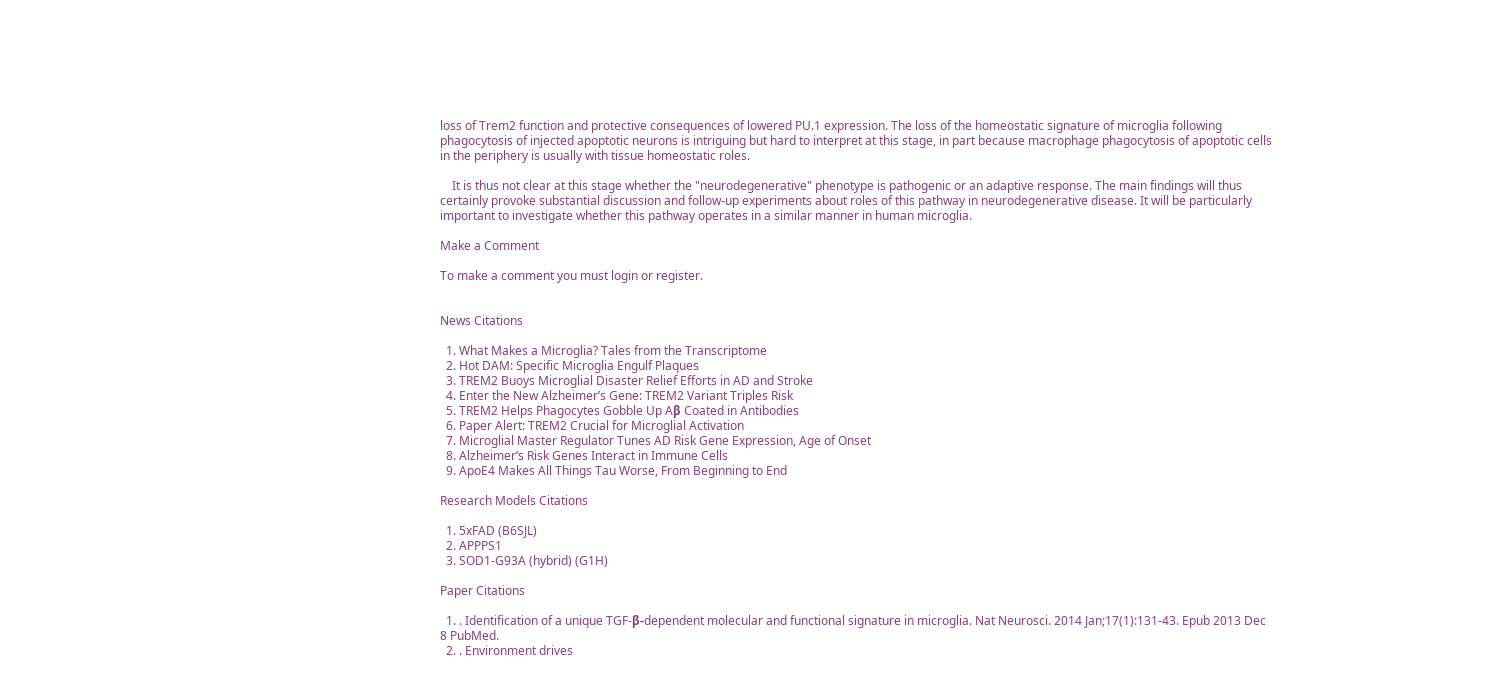loss of Trem2 function and protective consequences of lowered PU.1 expression. The loss of the homeostatic signature of microglia following phagocytosis of injected apoptotic neurons is intriguing but hard to interpret at this stage, in part because macrophage phagocytosis of apoptotic cells in the periphery is usually with tissue homeostatic roles.

    It is thus not clear at this stage whether the "neurodegenerative" phenotype is pathogenic or an adaptive response. The main findings will thus certainly provoke substantial discussion and follow-up experiments about roles of this pathway in neurodegenerative disease. It will be particularly important to investigate whether this pathway operates in a similar manner in human microglia.

Make a Comment

To make a comment you must login or register.


News Citations

  1. What Makes a Microglia? Tales from the Transcriptome
  2. Hot DAM: Specific Microglia Engulf Plaques
  3. TREM2 Buoys Microglial Disaster Relief Efforts in AD and Stroke
  4. Enter the New Alzheimer’s Gene: TREM2 Variant Triples Risk
  5. TREM2 Helps Phagocytes Gobble Up Aβ Coated in Antibodies
  6. Paper Alert: TREM2 Crucial for Microglial Activation
  7. Microglial Master Regulator Tunes AD Risk Gene Expression, Age of Onset
  8. Alzheimer’s Risk Genes Interact in Immune Cells
  9. ApoE4 Makes All Things Tau Worse, From Beginning to End

Research Models Citations

  1. 5xFAD (B6SJL)
  2. APPPS1
  3. SOD1-G93A (hybrid) (G1H)

Paper Citations

  1. . Identification of a unique TGF-β-dependent molecular and functional signature in microglia. Nat Neurosci. 2014 Jan;17(1):131-43. Epub 2013 Dec 8 PubMed.
  2. . Environment drives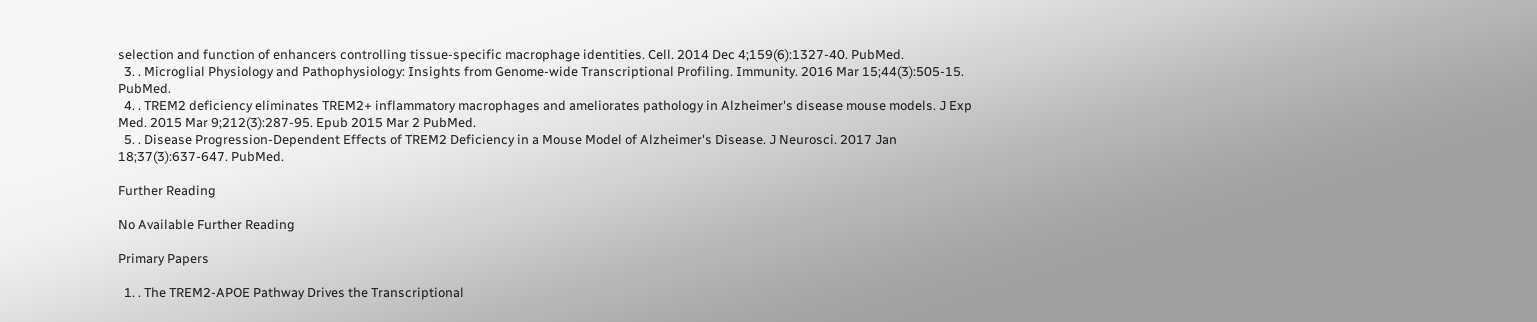selection and function of enhancers controlling tissue-specific macrophage identities. Cell. 2014 Dec 4;159(6):1327-40. PubMed.
  3. . Microglial Physiology and Pathophysiology: Insights from Genome-wide Transcriptional Profiling. Immunity. 2016 Mar 15;44(3):505-15. PubMed.
  4. . TREM2 deficiency eliminates TREM2+ inflammatory macrophages and ameliorates pathology in Alzheimer's disease mouse models. J Exp Med. 2015 Mar 9;212(3):287-95. Epub 2015 Mar 2 PubMed.
  5. . Disease Progression-Dependent Effects of TREM2 Deficiency in a Mouse Model of Alzheimer's Disease. J Neurosci. 2017 Jan 18;37(3):637-647. PubMed.

Further Reading

No Available Further Reading

Primary Papers

  1. . The TREM2-APOE Pathway Drives the Transcriptional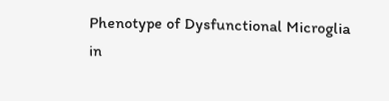Phenotype of Dysfunctional Microglia in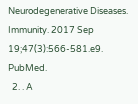Neurodegenerative Diseases. Immunity. 2017 Sep 19;47(3):566-581.e9. PubMed.
  2. . A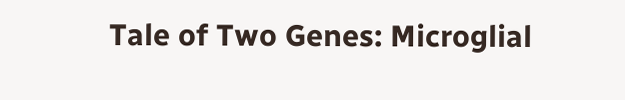Tale of Two Genes: Microglial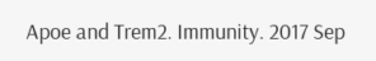Apoe and Trem2. Immunity. 2017 Sep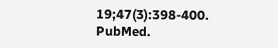19;47(3):398-400. PubMed.